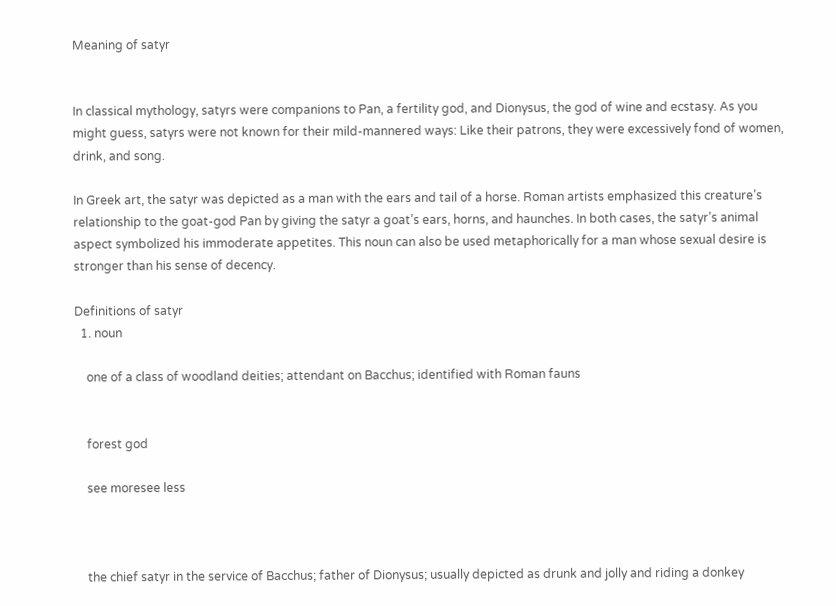Meaning of satyr


In classical mythology, satyrs were companions to Pan, a fertility god, and Dionysus, the god of wine and ecstasy. As you might guess, satyrs were not known for their mild-mannered ways: Like their patrons, they were excessively fond of women, drink, and song.

In Greek art, the satyr was depicted as a man with the ears and tail of a horse. Roman artists emphasized this creature’s relationship to the goat-god Pan by giving the satyr a goat’s ears, horns, and haunches. In both cases, the satyr’s animal aspect symbolized his immoderate appetites. This noun can also be used metaphorically for a man whose sexual desire is stronger than his sense of decency.

Definitions of satyr
  1. noun

    one of a class of woodland deities; attendant on Bacchus; identified with Roman fauns


    forest god

    see moresee less



    the chief satyr in the service of Bacchus; father of Dionysus; usually depicted as drunk and jolly and riding a donkey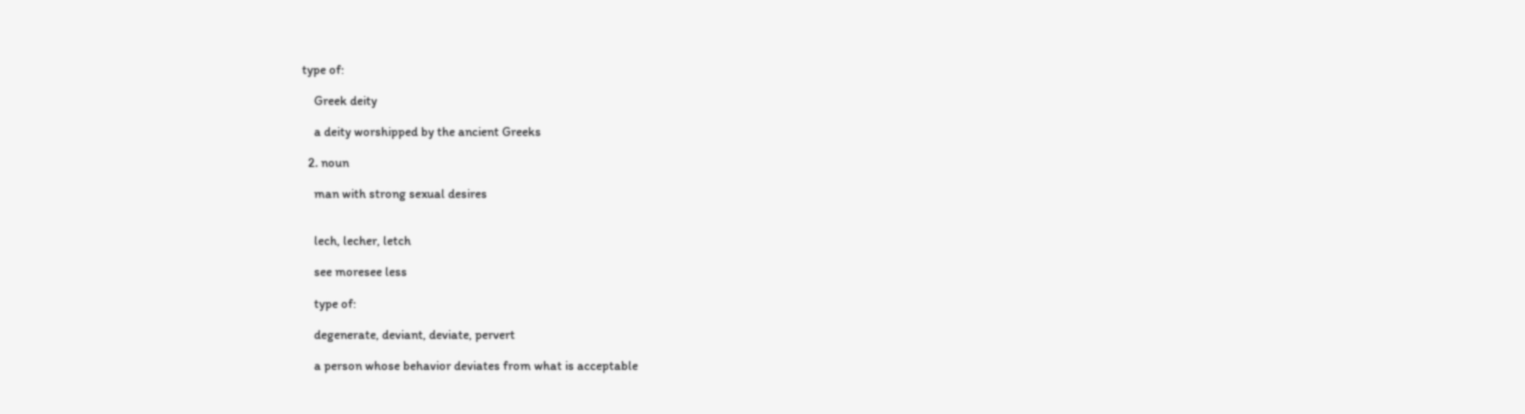type of:

    Greek deity

    a deity worshipped by the ancient Greeks

  2. noun

    man with strong sexual desires


    lech, lecher, letch

    see moresee less

    type of:

    degenerate, deviant, deviate, pervert

    a person whose behavior deviates from what is acceptable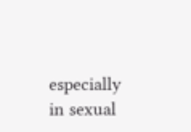especially in sexual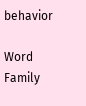behavior

Word Family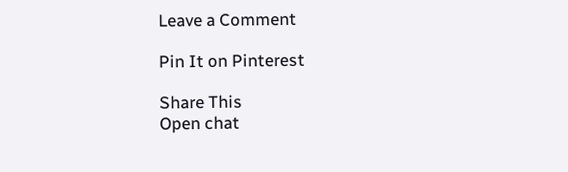Leave a Comment

Pin It on Pinterest

Share This
Open chat